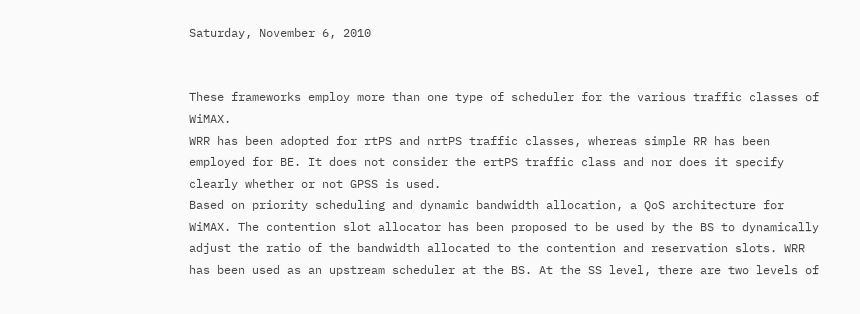Saturday, November 6, 2010


These frameworks employ more than one type of scheduler for the various traffic classes of WiMAX.
WRR has been adopted for rtPS and nrtPS traffic classes, whereas simple RR has been employed for BE. It does not consider the ertPS traffic class and nor does it specify clearly whether or not GPSS is used.
Based on priority scheduling and dynamic bandwidth allocation, a QoS architecture for WiMAX. The contention slot allocator has been proposed to be used by the BS to dynamically adjust the ratio of the bandwidth allocated to the contention and reservation slots. WRR has been used as an upstream scheduler at the BS. At the SS level, there are two levels of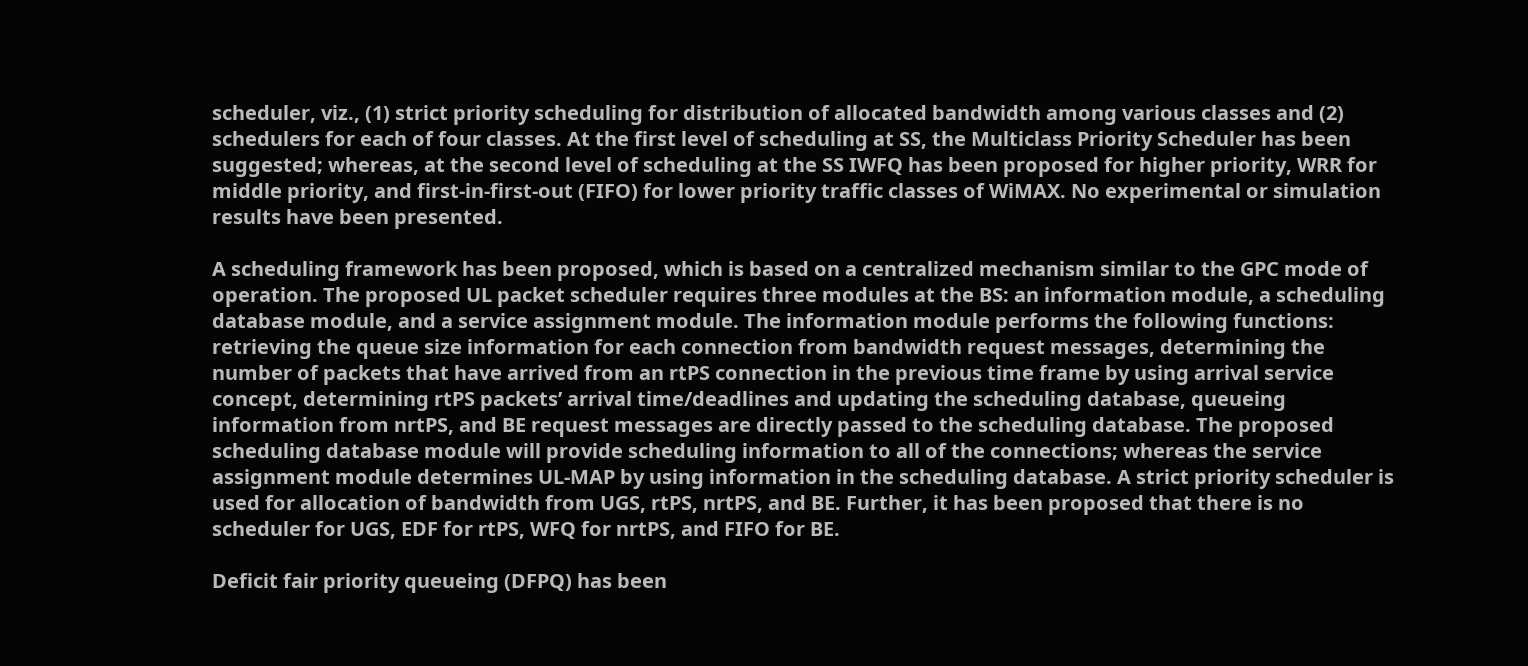scheduler, viz., (1) strict priority scheduling for distribution of allocated bandwidth among various classes and (2) schedulers for each of four classes. At the first level of scheduling at SS, the Multiclass Priority Scheduler has been suggested; whereas, at the second level of scheduling at the SS IWFQ has been proposed for higher priority, WRR for middle priority, and first-in-first-out (FIFO) for lower priority traffic classes of WiMAX. No experimental or simulation results have been presented.

A scheduling framework has been proposed, which is based on a centralized mechanism similar to the GPC mode of operation. The proposed UL packet scheduler requires three modules at the BS: an information module, a scheduling database module, and a service assignment module. The information module performs the following functions: retrieving the queue size information for each connection from bandwidth request messages, determining the number of packets that have arrived from an rtPS connection in the previous time frame by using arrival service concept, determining rtPS packets’ arrival time/deadlines and updating the scheduling database, queueing information from nrtPS, and BE request messages are directly passed to the scheduling database. The proposed scheduling database module will provide scheduling information to all of the connections; whereas the service assignment module determines UL-MAP by using information in the scheduling database. A strict priority scheduler is used for allocation of bandwidth from UGS, rtPS, nrtPS, and BE. Further, it has been proposed that there is no scheduler for UGS, EDF for rtPS, WFQ for nrtPS, and FIFO for BE.

Deficit fair priority queueing (DFPQ) has been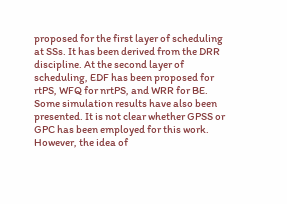proposed for the first layer of scheduling at SSs. It has been derived from the DRR discipline. At the second layer of scheduling, EDF has been proposed for rtPS, WFQ for nrtPS, and WRR for BE. Some simulation results have also been presented. It is not clear whether GPSS or GPC has been employed for this work. However, the idea of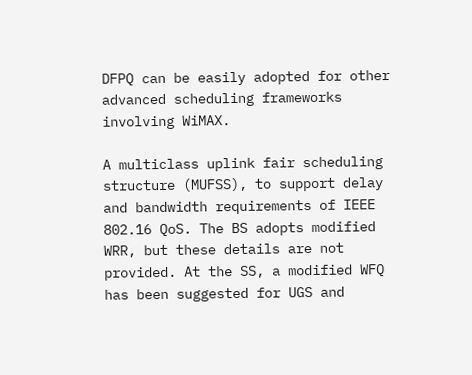DFPQ can be easily adopted for other advanced scheduling frameworks involving WiMAX.

A multiclass uplink fair scheduling structure (MUFSS), to support delay and bandwidth requirements of IEEE 802.16 QoS. The BS adopts modified WRR, but these details are not provided. At the SS, a modified WFQ has been suggested for UGS and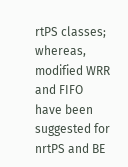rtPS classes; whereas, modified WRR and FIFO have been suggested for nrtPS and BE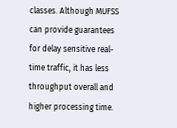classes. Although MUFSS can provide guarantees for delay sensitive real-time traffic, it has less throughput overall and higher processing time.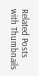Related Posts with Thumbnails